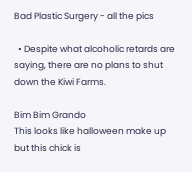Bad Plastic Surgery - all the pics

  • Despite what alcoholic retards are saying, there are no plans to shut down the Kiwi Farms.

Bim Bim Grando
This looks like halloween make up but this chick is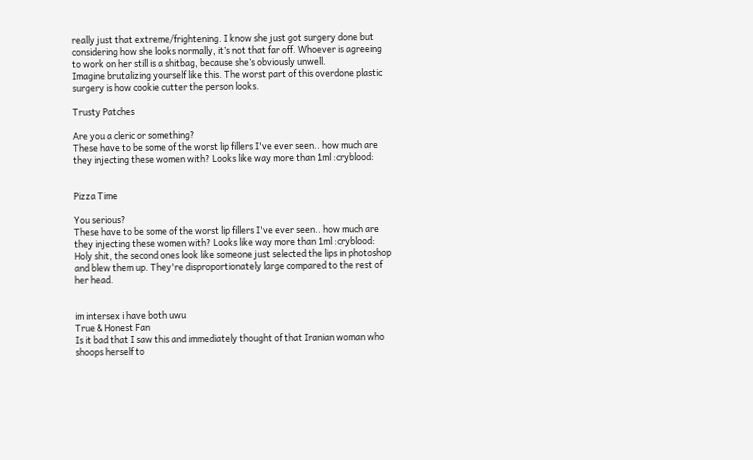really just that extreme/frightening. I know she just got surgery done but considering how she looks normally, it’s not that far off. Whoever is agreeing to work on her still is a shitbag, because she’s obviously unwell.
Imagine brutalizing yourself like this. The worst part of this overdone plastic surgery is how cookie cutter the person looks.

Trusty Patches

Are you a cleric or something?
These have to be some of the worst lip fillers I've ever seen.. how much are they injecting these women with? Looks like way more than 1ml :cryblood:


Pizza Time

You serious?
These have to be some of the worst lip fillers I've ever seen.. how much are they injecting these women with? Looks like way more than 1ml :cryblood:
Holy shit, the second ones look like someone just selected the lips in photoshop and blew them up. They're disproportionately large compared to the rest of her head.


im intersex i have both uwu
True & Honest Fan
Is it bad that I saw this and immediately thought of that Iranian woman who shoops herself to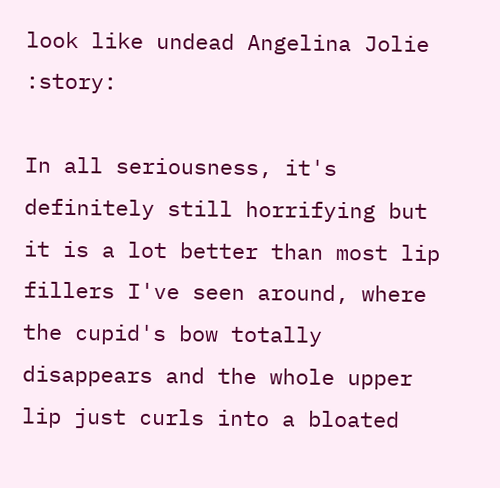look like undead Angelina Jolie :story:

In all seriousness, it's definitely still horrifying but it is a lot better than most lip fillers I've seen around, where the cupid's bow totally disappears and the whole upper lip just curls into a bloated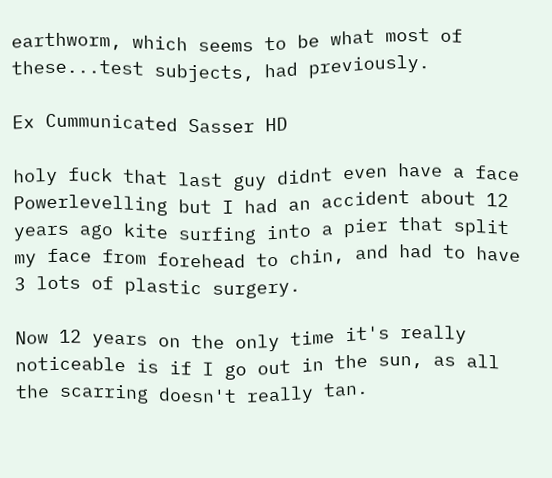earthworm, which seems to be what most of these...test subjects, had previously.

Ex Cummunicated Sasser HD

holy fuck that last guy didnt even have a face
Powerlevelling but I had an accident about 12 years ago kite surfing into a pier that split my face from forehead to chin, and had to have 3 lots of plastic surgery.

Now 12 years on the only time it's really noticeable is if I go out in the sun, as all the scarring doesn't really tan.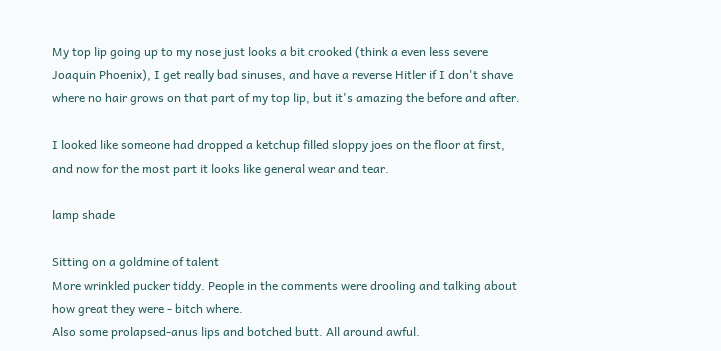My top lip going up to my nose just looks a bit crooked (think a even less severe Joaquin Phoenix), I get really bad sinuses, and have a reverse Hitler if I don't shave where no hair grows on that part of my top lip, but it's amazing the before and after.

I looked like someone had dropped a ketchup filled sloppy joes on the floor at first, and now for the most part it looks like general wear and tear.

lamp shade

Sitting on a goldmine of talent
More wrinkled pucker tiddy. People in the comments were drooling and talking about how great they were - bitch where.
Also some prolapsed-anus lips and botched butt. All around awful.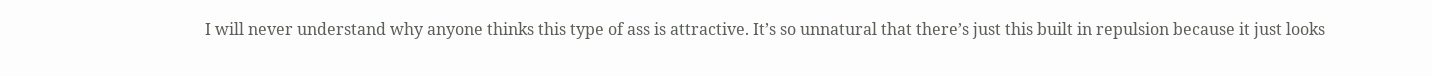I will never understand why anyone thinks this type of ass is attractive. It’s so unnatural that there’s just this built in repulsion because it just looks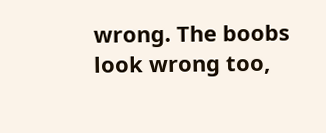wrong. The boobs look wrong too,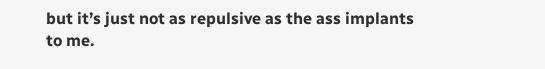but it’s just not as repulsive as the ass implants to me.